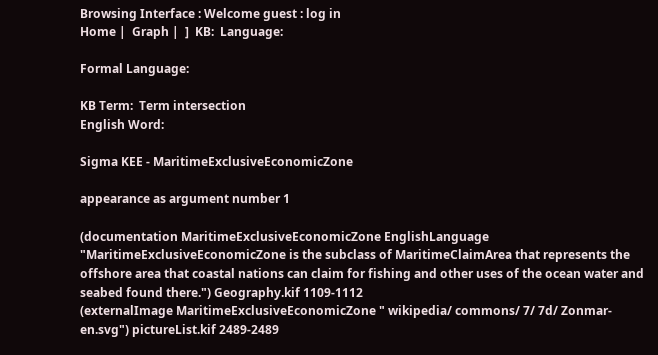Browsing Interface : Welcome guest : log in
Home |  Graph |  ]  KB:  Language:

Formal Language:

KB Term:  Term intersection
English Word:

Sigma KEE - MaritimeExclusiveEconomicZone

appearance as argument number 1

(documentation MaritimeExclusiveEconomicZone EnglishLanguage "MaritimeExclusiveEconomicZone is the subclass of MaritimeClaimArea that represents the offshore area that coastal nations can claim for fishing and other uses of the ocean water and seabed found there.") Geography.kif 1109-1112
(externalImage MaritimeExclusiveEconomicZone " wikipedia/ commons/ 7/ 7d/ Zonmar-en.svg") pictureList.kif 2489-2489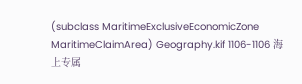(subclass MaritimeExclusiveEconomicZone MaritimeClaimArea) Geography.kif 1106-1106 海上专属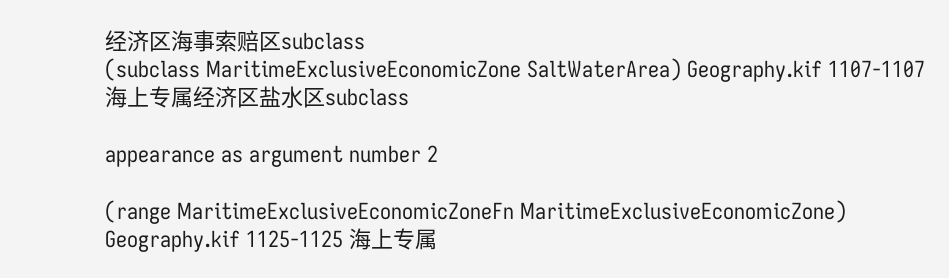经济区海事索赔区subclass
(subclass MaritimeExclusiveEconomicZone SaltWaterArea) Geography.kif 1107-1107 海上专属经济区盐水区subclass

appearance as argument number 2

(range MaritimeExclusiveEconomicZoneFn MaritimeExclusiveEconomicZone) Geography.kif 1125-1125 海上专属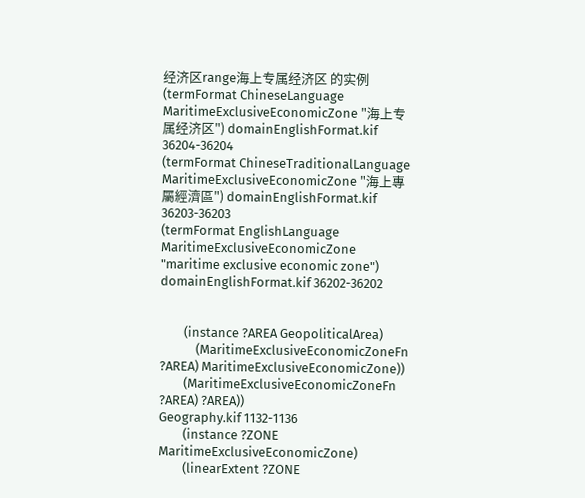经济区range海上专属经济区 的实例
(termFormat ChineseLanguage MaritimeExclusiveEconomicZone "海上专属经济区") domainEnglishFormat.kif 36204-36204
(termFormat ChineseTraditionalLanguage MaritimeExclusiveEconomicZone "海上專屬經濟區") domainEnglishFormat.kif 36203-36203
(termFormat EnglishLanguage MaritimeExclusiveEconomicZone "maritime exclusive economic zone") domainEnglishFormat.kif 36202-36202


        (instance ?AREA GeopoliticalArea)
            (MaritimeExclusiveEconomicZoneFn ?AREA) MaritimeExclusiveEconomicZone))
        (MaritimeExclusiveEconomicZoneFn ?AREA) ?AREA))
Geography.kif 1132-1136
        (instance ?ZONE MaritimeExclusiveEconomicZone)
        (linearExtent ?ZONE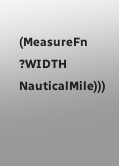(MeasureFn ?WIDTH NauticalMile)))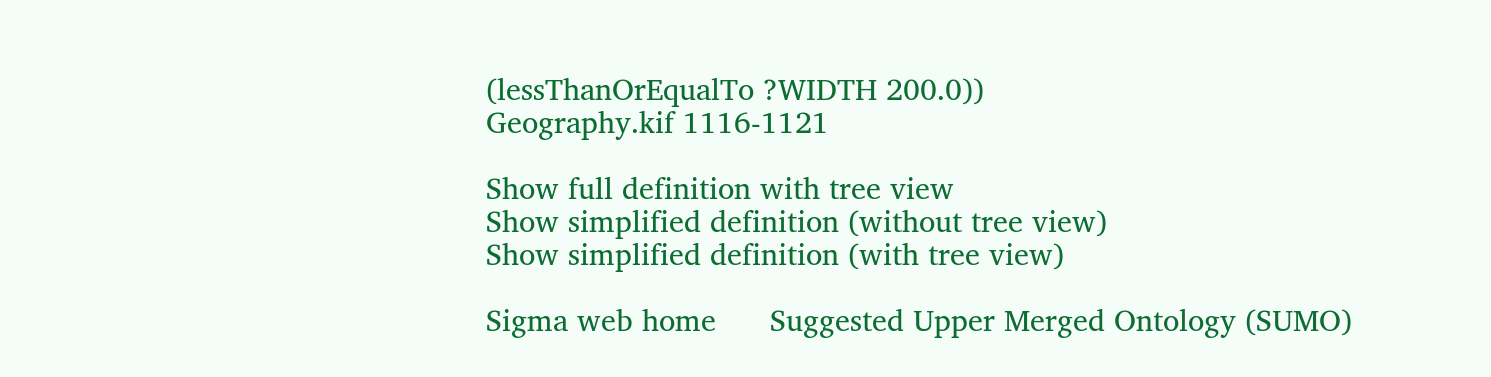(lessThanOrEqualTo ?WIDTH 200.0))
Geography.kif 1116-1121

Show full definition with tree view
Show simplified definition (without tree view)
Show simplified definition (with tree view)

Sigma web home      Suggested Upper Merged Ontology (SUMO)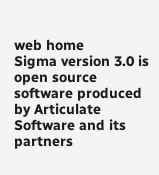web home
Sigma version 3.0 is open source software produced by Articulate Software and its partners